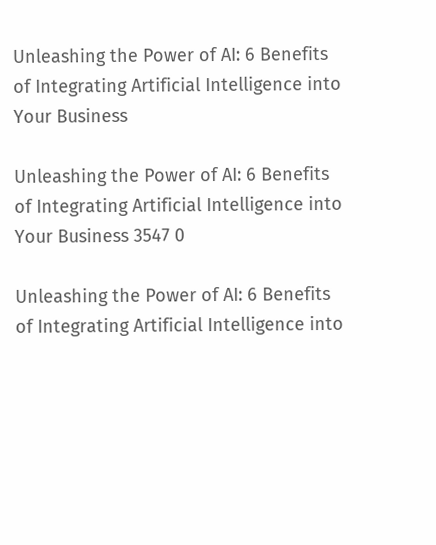Unleashing the Power of AI: 6 Benefits of Integrating Artificial Intelligence into Your Business

Unleashing the Power of AI: 6 Benefits of Integrating Artificial Intelligence into Your Business 3547 0

Unleashing the Power of AI: 6 Benefits of Integrating Artificial Intelligence into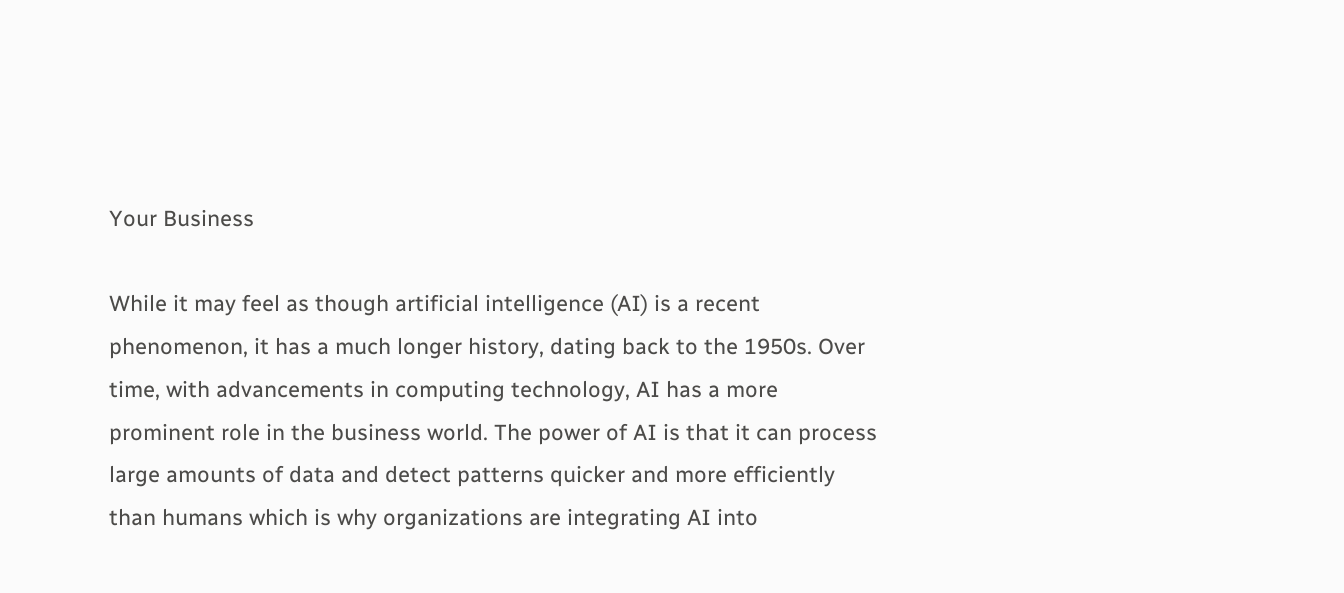Your Business

While it may feel as though artificial intelligence (AI) is a recent phenomenon, it has a much longer history, dating back to the 1950s. Over time, with advancements in computing technology, AI has a more prominent role in the business world. The power of AI is that it can process large amounts of data and detect patterns quicker and more efficiently than humans which is why organizations are integrating AI into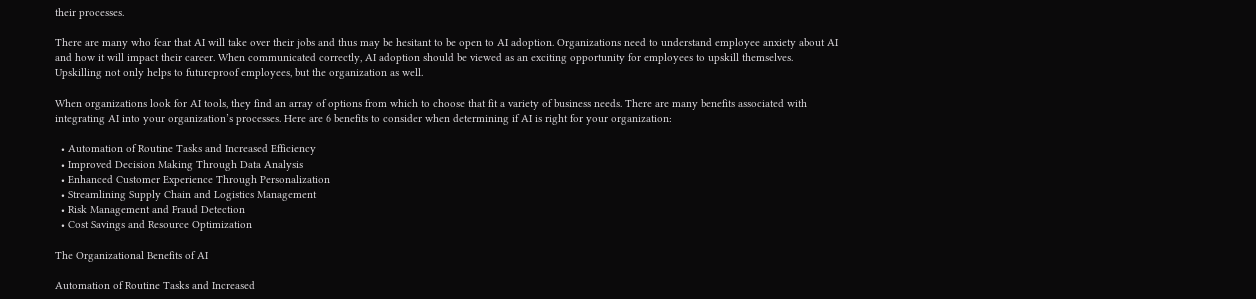their processes.

There are many who fear that AI will take over their jobs and thus may be hesitant to be open to AI adoption. Organizations need to understand employee anxiety about AI and how it will impact their career. When communicated correctly, AI adoption should be viewed as an exciting opportunity for employees to upskill themselves. Upskilling not only helps to futureproof employees, but the organization as well.

When organizations look for AI tools, they find an array of options from which to choose that fit a variety of business needs. There are many benefits associated with integrating AI into your organization’s processes. Here are 6 benefits to consider when determining if AI is right for your organization:

  • Automation of Routine Tasks and Increased Efficiency
  • Improved Decision Making Through Data Analysis
  • Enhanced Customer Experience Through Personalization
  • Streamlining Supply Chain and Logistics Management
  • Risk Management and Fraud Detection
  • Cost Savings and Resource Optimization

The Organizational Benefits of AI

Automation of Routine Tasks and Increased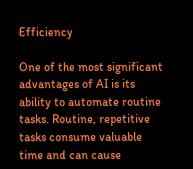Efficiency

One of the most significant advantages of AI is its ability to automate routine tasks. Routine, repetitive tasks consume valuable time and can cause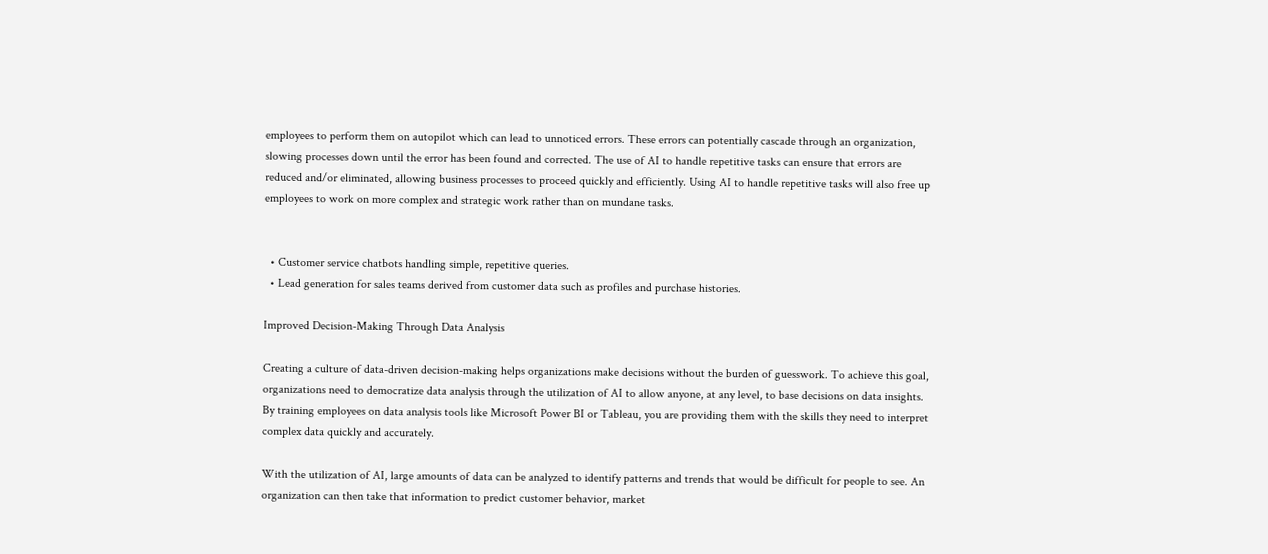employees to perform them on autopilot which can lead to unnoticed errors. These errors can potentially cascade through an organization, slowing processes down until the error has been found and corrected. The use of AI to handle repetitive tasks can ensure that errors are reduced and/or eliminated, allowing business processes to proceed quickly and efficiently. Using AI to handle repetitive tasks will also free up employees to work on more complex and strategic work rather than on mundane tasks.


  • Customer service chatbots handling simple, repetitive queries.
  • Lead generation for sales teams derived from customer data such as profiles and purchase histories.

Improved Decision-Making Through Data Analysis

Creating a culture of data-driven decision-making helps organizations make decisions without the burden of guesswork. To achieve this goal, organizations need to democratize data analysis through the utilization of AI to allow anyone, at any level, to base decisions on data insights. By training employees on data analysis tools like Microsoft Power BI or Tableau, you are providing them with the skills they need to interpret complex data quickly and accurately.

With the utilization of AI, large amounts of data can be analyzed to identify patterns and trends that would be difficult for people to see. An organization can then take that information to predict customer behavior, market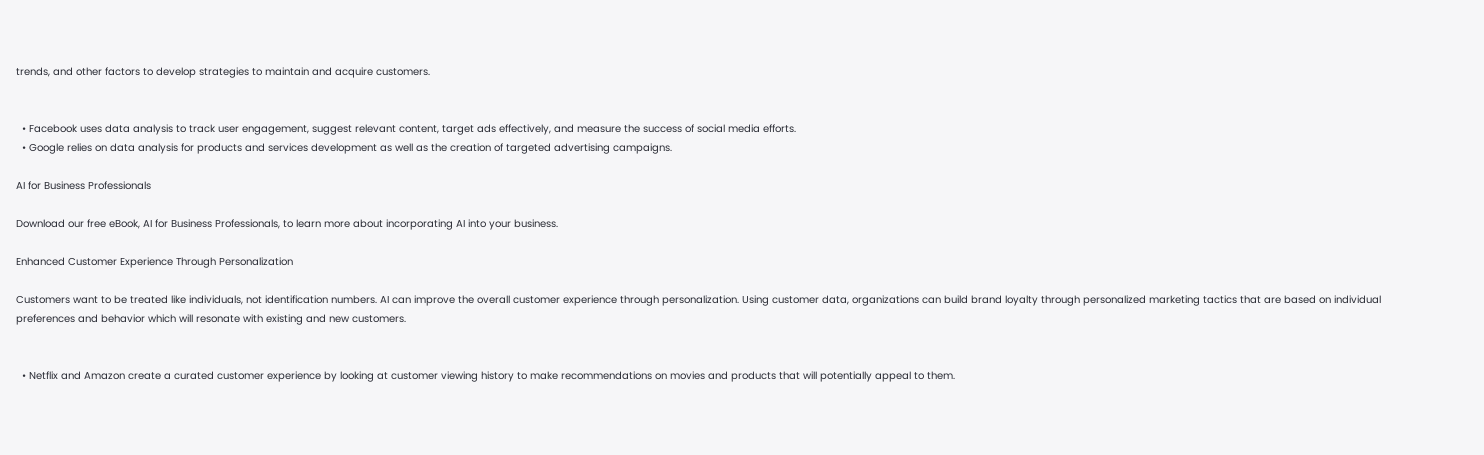trends, and other factors to develop strategies to maintain and acquire customers.


  • Facebook uses data analysis to track user engagement, suggest relevant content, target ads effectively, and measure the success of social media efforts.
  • Google relies on data analysis for products and services development as well as the creation of targeted advertising campaigns.

AI for Business Professionals

Download our free eBook, AI for Business Professionals, to learn more about incorporating AI into your business.

Enhanced Customer Experience Through Personalization

Customers want to be treated like individuals, not identification numbers. AI can improve the overall customer experience through personalization. Using customer data, organizations can build brand loyalty through personalized marketing tactics that are based on individual preferences and behavior which will resonate with existing and new customers.


  • Netflix and Amazon create a curated customer experience by looking at customer viewing history to make recommendations on movies and products that will potentially appeal to them.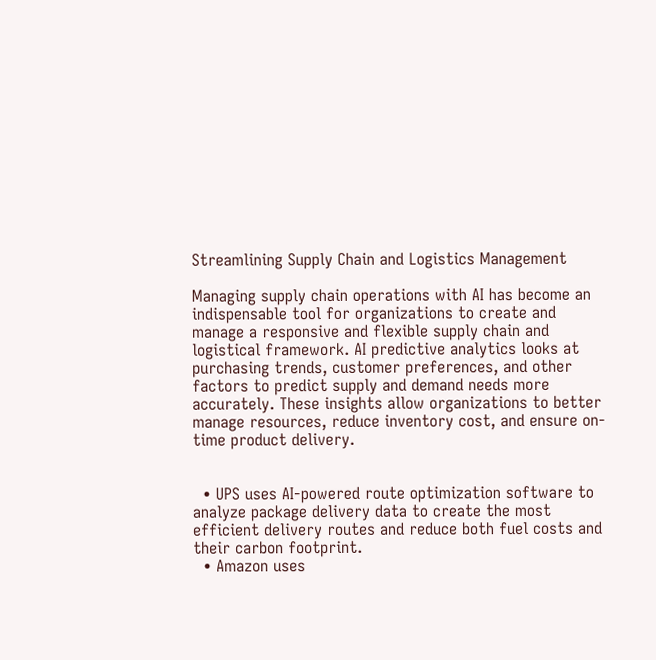Streamlining Supply Chain and Logistics Management

Managing supply chain operations with AI has become an indispensable tool for organizations to create and manage a responsive and flexible supply chain and logistical framework. AI predictive analytics looks at purchasing trends, customer preferences, and other factors to predict supply and demand needs more accurately. These insights allow organizations to better manage resources, reduce inventory cost, and ensure on-time product delivery.


  • UPS uses AI-powered route optimization software to analyze package delivery data to create the most efficient delivery routes and reduce both fuel costs and their carbon footprint.
  • Amazon uses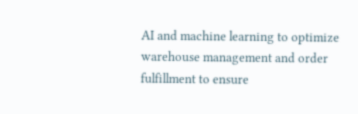AI and machine learning to optimize warehouse management and order fulfillment to ensure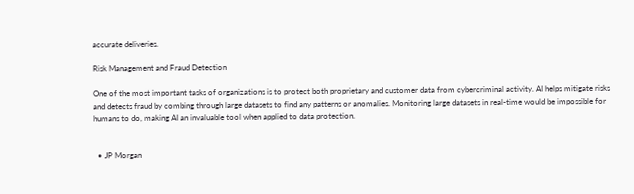accurate deliveries.

Risk Management and Fraud Detection

One of the most important tasks of organizations is to protect both proprietary and customer data from cybercriminal activity. AI helps mitigate risks and detects fraud by combing through large datasets to find any patterns or anomalies. Monitoring large datasets in real-time would be impossible for humans to do, making AI an invaluable tool when applied to data protection.


  • JP Morgan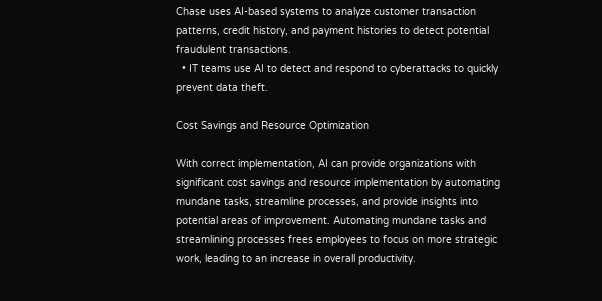Chase uses AI-based systems to analyze customer transaction patterns, credit history, and payment histories to detect potential fraudulent transactions.
  • IT teams use AI to detect and respond to cyberattacks to quickly prevent data theft.

Cost Savings and Resource Optimization

With correct implementation, AI can provide organizations with significant cost savings and resource implementation by automating mundane tasks, streamline processes, and provide insights into potential areas of improvement. Automating mundane tasks and streamlining processes frees employees to focus on more strategic work, leading to an increase in overall productivity.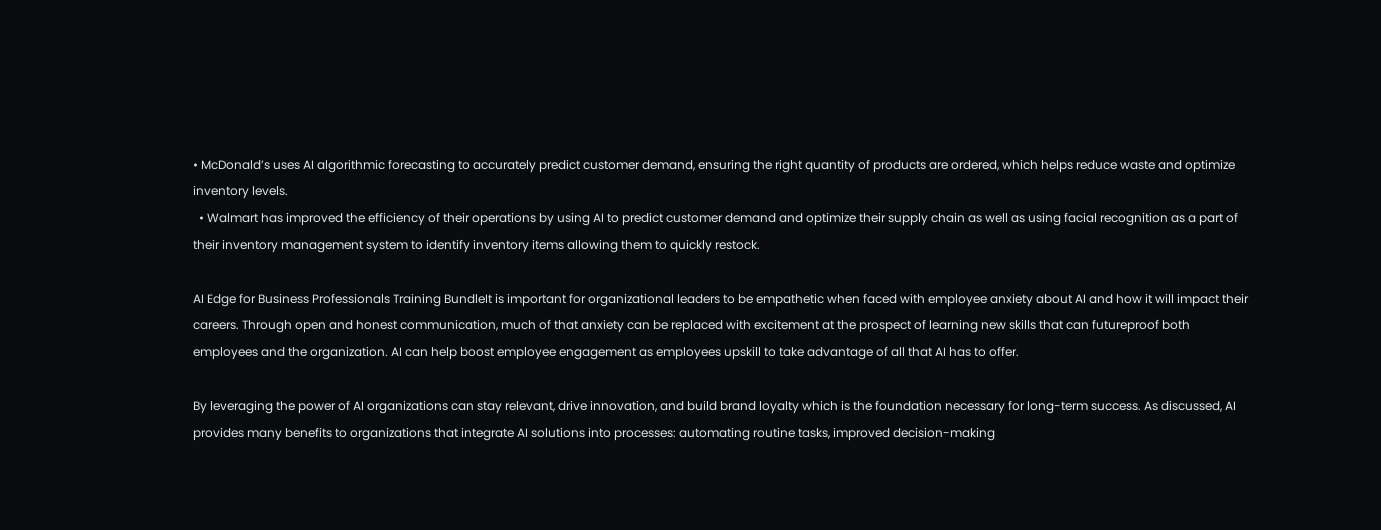• McDonald’s uses AI algorithmic forecasting to accurately predict customer demand, ensuring the right quantity of products are ordered, which helps reduce waste and optimize inventory levels.
  • Walmart has improved the efficiency of their operations by using AI to predict customer demand and optimize their supply chain as well as using facial recognition as a part of their inventory management system to identify inventory items allowing them to quickly restock.

AI Edge for Business Professionals Training BundleIt is important for organizational leaders to be empathetic when faced with employee anxiety about AI and how it will impact their careers. Through open and honest communication, much of that anxiety can be replaced with excitement at the prospect of learning new skills that can futureproof both employees and the organization. AI can help boost employee engagement as employees upskill to take advantage of all that AI has to offer.

By leveraging the power of AI organizations can stay relevant, drive innovation, and build brand loyalty which is the foundation necessary for long-term success. As discussed, AI provides many benefits to organizations that integrate AI solutions into processes: automating routine tasks, improved decision-making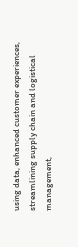using data, enhanced customer experiences, streamlining supply chain and logistical management,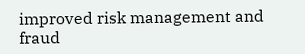improved risk management and fraud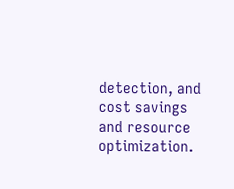detection, and cost savings and resource optimization.